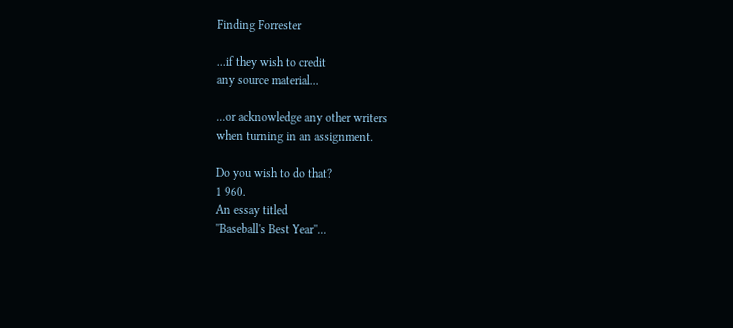Finding Forrester

...if they wish to credit
any source material...

...or acknowledge any other writers
when turning in an assignment.

Do you wish to do that?
1 960.
An essay titled
''Baseball's Best Year''...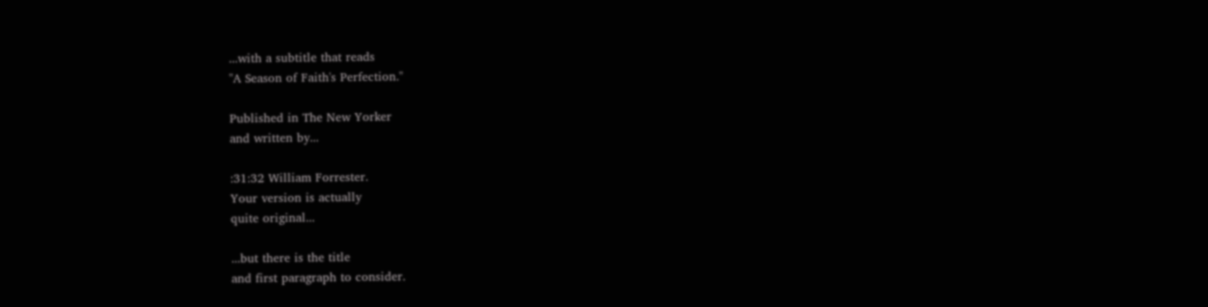...with a subtitle that reads
''A Season of Faith's Perfection.''

Published in The New Yorker
and written by...

:31:32 William Forrester.
Your version is actually
quite original...

...but there is the title
and first paragraph to consider.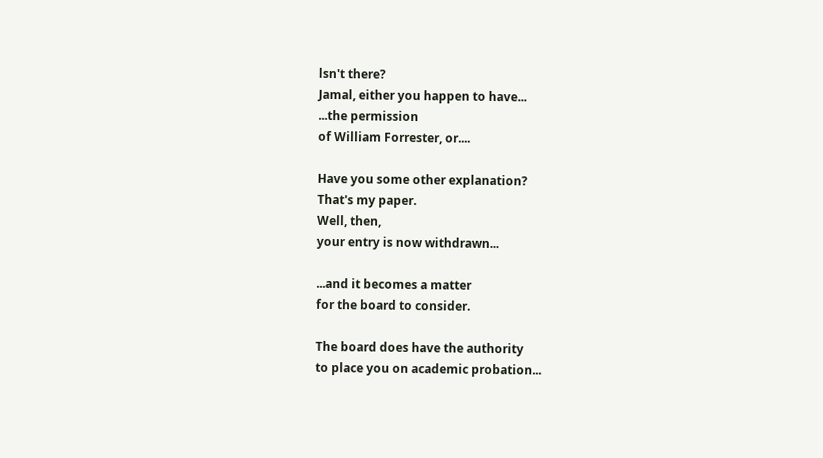lsn't there?
Jamal, either you happen to have...
...the permission
of William Forrester, or....

Have you some other explanation?
That's my paper.
Well, then,
your entry is now withdrawn...

...and it becomes a matter
for the board to consider.

The board does have the authority
to place you on academic probation...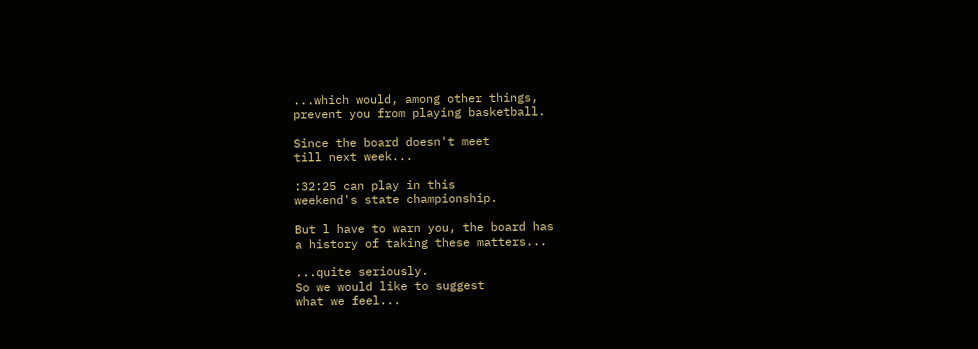...which would, among other things,
prevent you from playing basketball.

Since the board doesn't meet
till next week...

:32:25 can play in this
weekend's state championship.

But l have to warn you, the board has
a history of taking these matters...

...quite seriously.
So we would like to suggest
what we feel...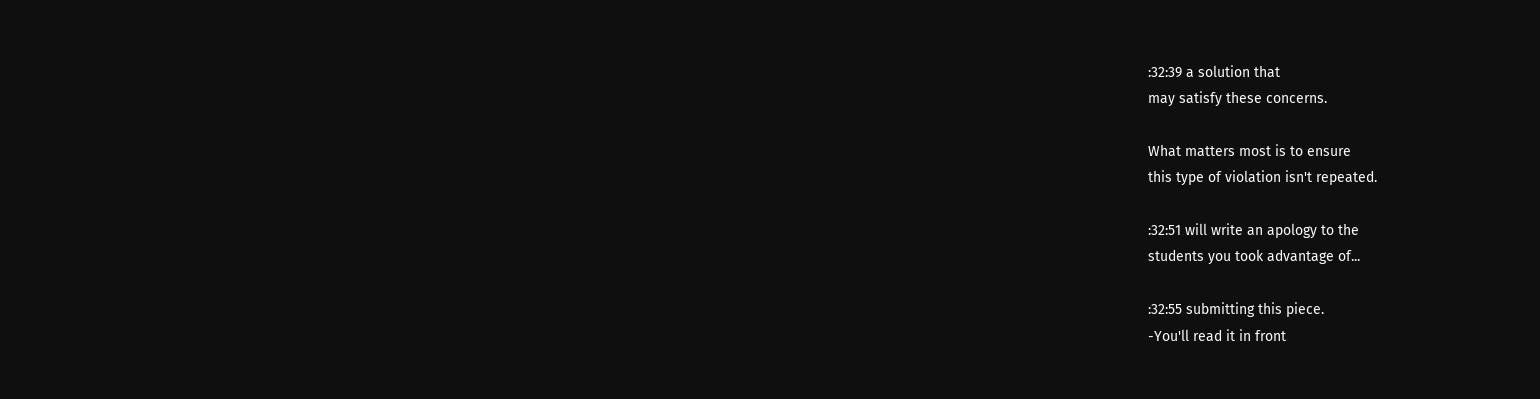:32:39 a solution that
may satisfy these concerns.

What matters most is to ensure
this type of violation isn't repeated.

:32:51 will write an apology to the
students you took advantage of...

:32:55 submitting this piece.
-You'll read it in front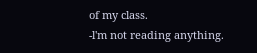of my class.
-l'm not reading anything.